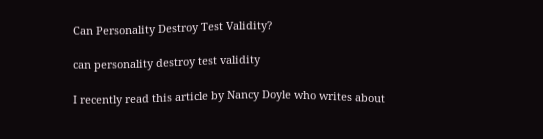Can Personality Destroy Test Validity?

can personality destroy test validity

I recently read this article by Nancy Doyle who writes about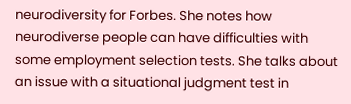neurodiversity for Forbes. She notes how neurodiverse people can have difficulties with some employment selection tests. She talks about an issue with a situational judgment test in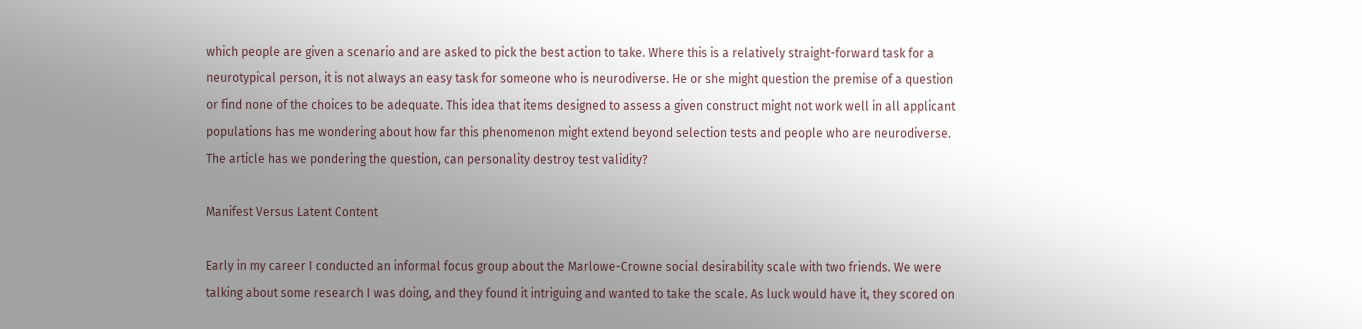which people are given a scenario and are asked to pick the best action to take. Where this is a relatively straight-forward task for a neurotypical person, it is not always an easy task for someone who is neurodiverse. He or she might question the premise of a question or find none of the choices to be adequate. This idea that items designed to assess a given construct might not work well in all applicant populations has me wondering about how far this phenomenon might extend beyond selection tests and people who are neurodiverse. The article has we pondering the question, can personality destroy test validity?

Manifest Versus Latent Content

Early in my career I conducted an informal focus group about the Marlowe-Crowne social desirability scale with two friends. We were talking about some research I was doing, and they found it intriguing and wanted to take the scale. As luck would have it, they scored on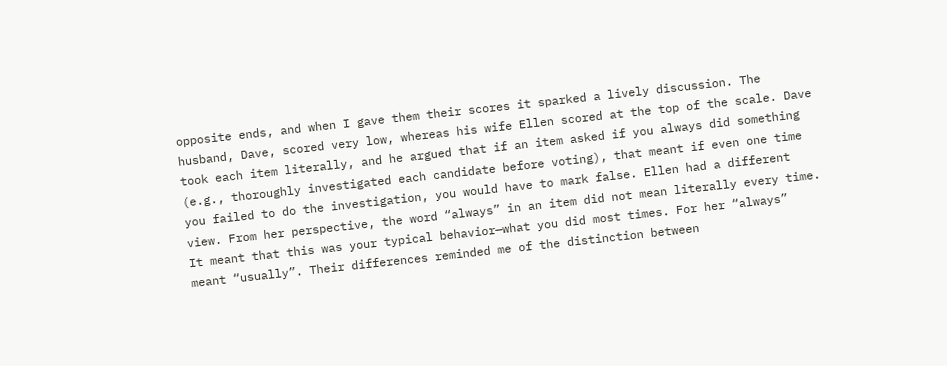opposite ends, and when I gave them their scores it sparked a lively discussion. The husband, Dave, scored very low, whereas his wife Ellen scored at the top of the scale. Dave took each item literally, and he argued that if an item asked if you always did something (e.g., thoroughly investigated each candidate before voting), that meant if even one time you failed to do the investigation, you would have to mark false. Ellen had a different view. From her perspective, the word “always” in an item did not mean literally every time. It meant that this was your typical behavior—what you did most times. For her “always” meant “usually”. Their differences reminded me of the distinction between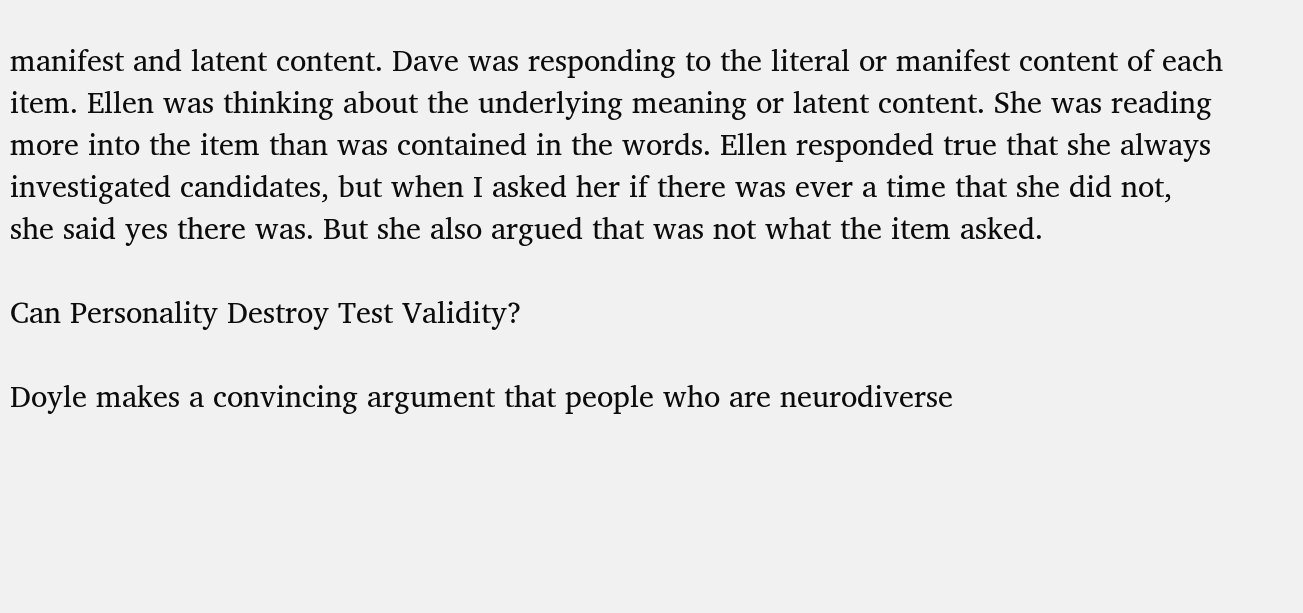manifest and latent content. Dave was responding to the literal or manifest content of each item. Ellen was thinking about the underlying meaning or latent content. She was reading more into the item than was contained in the words. Ellen responded true that she always investigated candidates, but when I asked her if there was ever a time that she did not, she said yes there was. But she also argued that was not what the item asked.

Can Personality Destroy Test Validity?

Doyle makes a convincing argument that people who are neurodiverse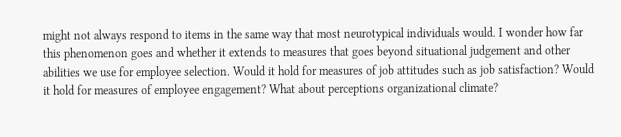might not always respond to items in the same way that most neurotypical individuals would. I wonder how far this phenomenon goes and whether it extends to measures that goes beyond situational judgement and other abilities we use for employee selection. Would it hold for measures of job attitudes such as job satisfaction? Would it hold for measures of employee engagement? What about perceptions organizational climate?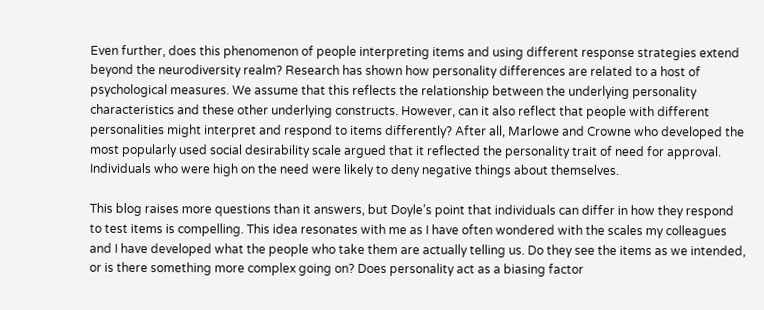Even further, does this phenomenon of people interpreting items and using different response strategies extend beyond the neurodiversity realm? Research has shown how personality differences are related to a host of psychological measures. We assume that this reflects the relationship between the underlying personality characteristics and these other underlying constructs. However, can it also reflect that people with different personalities might interpret and respond to items differently? After all, Marlowe and Crowne who developed the most popularly used social desirability scale argued that it reflected the personality trait of need for approval. Individuals who were high on the need were likely to deny negative things about themselves.

This blog raises more questions than it answers, but Doyle’s point that individuals can differ in how they respond to test items is compelling. This idea resonates with me as I have often wondered with the scales my colleagues and I have developed what the people who take them are actually telling us. Do they see the items as we intended, or is there something more complex going on? Does personality act as a biasing factor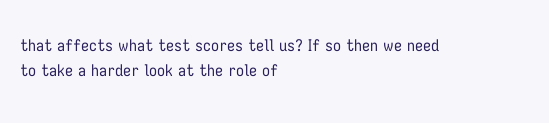that affects what test scores tell us? If so then we need to take a harder look at the role of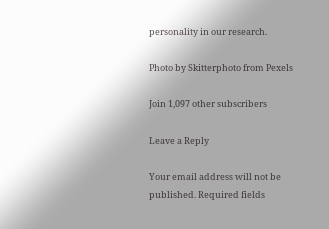personality in our research.

Photo by Skitterphoto from Pexels

Join 1,097 other subscribers

Leave a Reply

Your email address will not be published. Required fields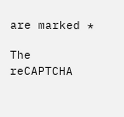are marked *

The reCAPTCHA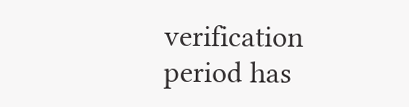verification period has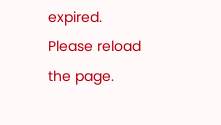expired. Please reload the page.